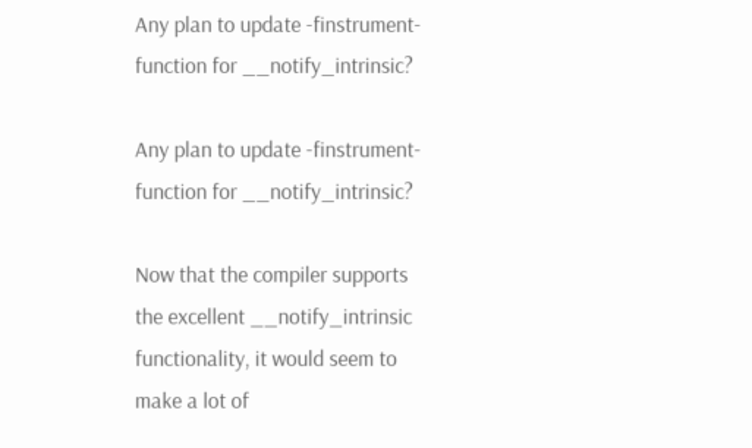Any plan to update -finstrument-function for __notify_intrinsic?

Any plan to update -finstrument-function for __notify_intrinsic?

Now that the compiler supports the excellent __notify_intrinsic functionality, it would seem to make a lot of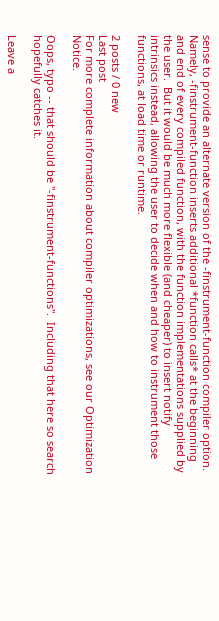sense to provide an alternate version of the -finstrument-function compiler option.  Namely, -finstrument-function inserts additional *function calls* at the beginning and end of every compiled function, with the function implementations supplied by the user.  But it would be much more flexible (and cheaper) to insert notify intrinsics instead, allowing the user to decide when and how to instrument those functions, at load time or runtime.

2 posts / 0 new
Last post
For more complete information about compiler optimizations, see our Optimization Notice.

Oops, typo -- that should be "-finstrument-functions".  Including that here so search hopefully catches it.

Leave a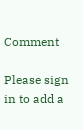Comment

Please sign in to add a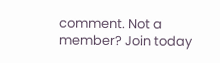comment. Not a member? Join today